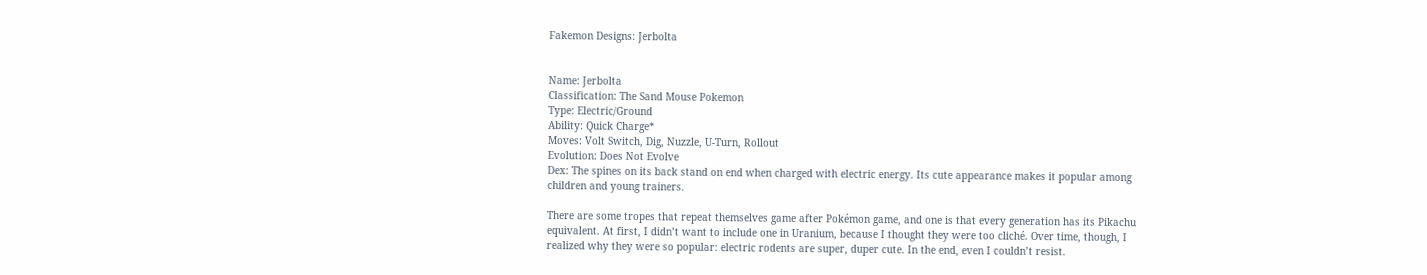Fakemon Designs: Jerbolta


Name: Jerbolta
Classification: The Sand Mouse Pokemon
Type: Electric/Ground
Ability: Quick Charge*
Moves: Volt Switch, Dig, Nuzzle, U-Turn, Rollout
Evolution: Does Not Evolve
Dex: The spines on its back stand on end when charged with electric energy. Its cute appearance makes it popular among children and young trainers.

There are some tropes that repeat themselves game after Pokémon game, and one is that every generation has its Pikachu equivalent. At first, I didn’t want to include one in Uranium, because I thought they were too cliché. Over time, though, I realized why they were so popular: electric rodents are super, duper cute. In the end, even I couldn’t resist.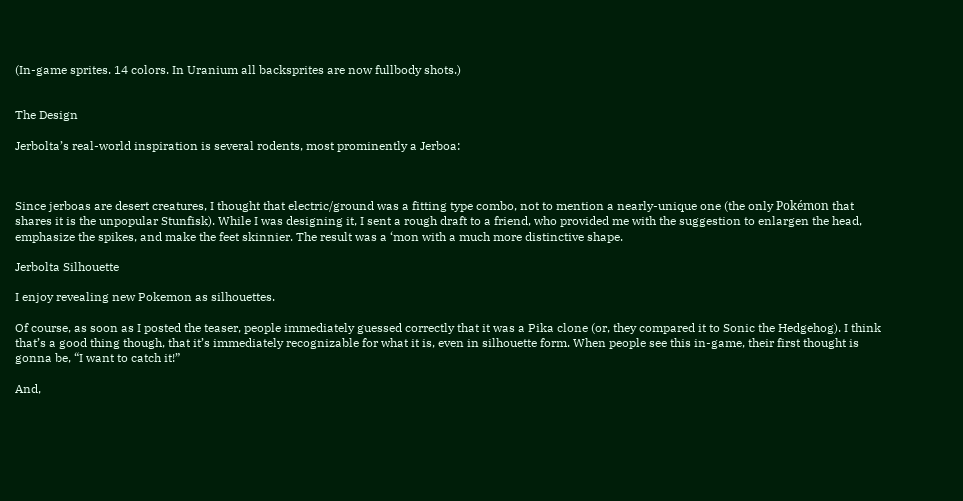(In-game sprites. 14 colors. In Uranium all backsprites are now fullbody shots.)


The Design

Jerbolta’s real-world inspiration is several rodents, most prominently a Jerboa:



Since jerboas are desert creatures, I thought that electric/ground was a fitting type combo, not to mention a nearly-unique one (the only Pokémon that shares it is the unpopular Stunfisk). While I was designing it, I sent a rough draft to a friend, who provided me with the suggestion to enlargen the head, emphasize the spikes, and make the feet skinnier. The result was a ‘mon with a much more distinctive shape.

Jerbolta Silhouette

I enjoy revealing new Pokemon as silhouettes.

Of course, as soon as I posted the teaser, people immediately guessed correctly that it was a Pika clone (or, they compared it to Sonic the Hedgehog). I think that’s a good thing though, that it’s immediately recognizable for what it is, even in silhouette form. When people see this in-game, their first thought is gonna be, “I want to catch it!”

And,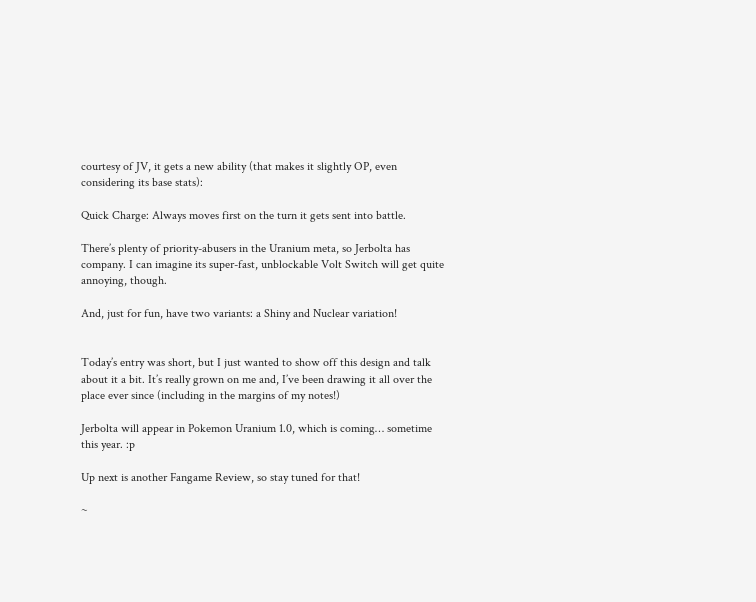courtesy of JV, it gets a new ability (that makes it slightly OP, even considering its base stats):

Quick Charge: Always moves first on the turn it gets sent into battle.

There’s plenty of priority-abusers in the Uranium meta, so Jerbolta has company. I can imagine its super-fast, unblockable Volt Switch will get quite annoying, though.

And, just for fun, have two variants: a Shiny and Nuclear variation!


Today’s entry was short, but I just wanted to show off this design and talk about it a bit. It’s really grown on me and, I’ve been drawing it all over the place ever since (including in the margins of my notes!)

Jerbolta will appear in Pokemon Uranium 1.0, which is coming… sometime this year. :p

Up next is another Fangame Review, so stay tuned for that!

~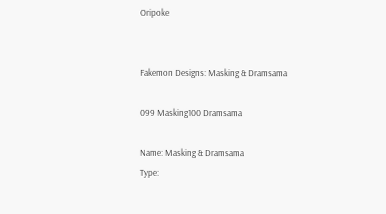Oripoke


Fakemon Designs: Masking & Dramsama

099 Masking100 Dramsama

Name: Masking & Dramsama
Type: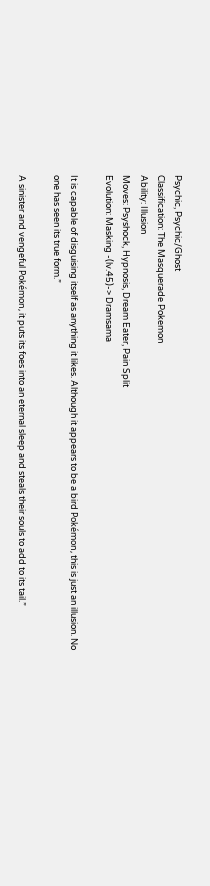Psychic, Psychic/Ghost
Classification: The Masquerade Pokemon
Ability: Illusion
Moves: Psyshock, Hypnosis, Dream Eater, Pain Split
Evolution: Masking -(lv.45)-> Dramsama

It is capable of disguising itself as anything it likes. Although it appears to be a bird Pokémon, this is just an illusion. No one has seen its true form.”

A sinister and vengeful Pokémon, it puts its foes into an eternal sleep and steals their souls to add to its tail.”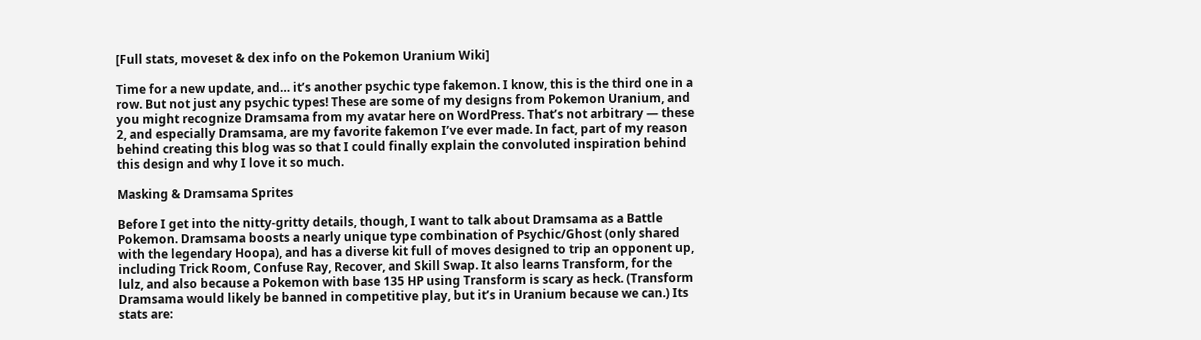[Full stats, moveset & dex info on the Pokemon Uranium Wiki]

Time for a new update, and… it’s another psychic type fakemon. I know, this is the third one in a row. But not just any psychic types! These are some of my designs from Pokemon Uranium, and you might recognize Dramsama from my avatar here on WordPress. That’s not arbitrary — these 2, and especially Dramsama, are my favorite fakemon I’ve ever made. In fact, part of my reason behind creating this blog was so that I could finally explain the convoluted inspiration behind this design and why I love it so much.

Masking & Dramsama Sprites

Before I get into the nitty-gritty details, though, I want to talk about Dramsama as a Battle Pokemon. Dramsama boosts a nearly unique type combination of Psychic/Ghost (only shared with the legendary Hoopa), and has a diverse kit full of moves designed to trip an opponent up, including Trick Room, Confuse Ray, Recover, and Skill Swap. It also learns Transform, for the lulz, and also because a Pokemon with base 135 HP using Transform is scary as heck. (Transform Dramsama would likely be banned in competitive play, but it’s in Uranium because we can.) Its stats are: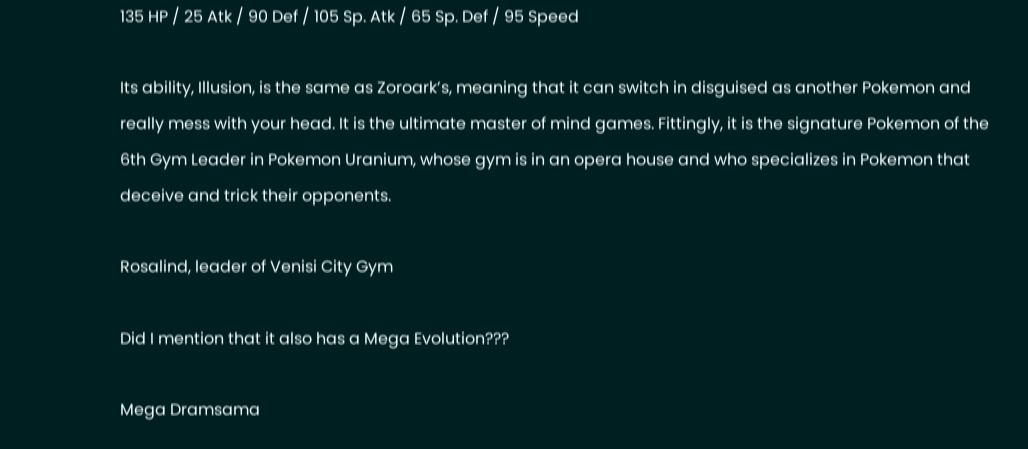135 HP / 25 Atk / 90 Def / 105 Sp. Atk / 65 Sp. Def / 95 Speed

Its ability, Illusion, is the same as Zoroark’s, meaning that it can switch in disguised as another Pokemon and really mess with your head. It is the ultimate master of mind games. Fittingly, it is the signature Pokemon of the 6th Gym Leader in Pokemon Uranium, whose gym is in an opera house and who specializes in Pokemon that deceive and trick their opponents.

Rosalind, leader of Venisi City Gym

Did I mention that it also has a Mega Evolution???

Mega Dramsama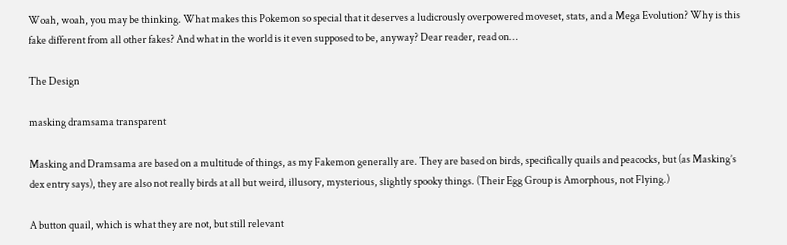Woah, woah, you may be thinking. What makes this Pokemon so special that it deserves a ludicrously overpowered moveset, stats, and a Mega Evolution? Why is this fake different from all other fakes? And what in the world is it even supposed to be, anyway? Dear reader, read on…

The Design

masking dramsama transparent

Masking and Dramsama are based on a multitude of things, as my Fakemon generally are. They are based on birds, specifically quails and peacocks, but (as Masking’s dex entry says), they are also not really birds at all but weird, illusory, mysterious, slightly spooky things. (Their Egg Group is Amorphous, not Flying.)

A button quail, which is what they are not, but still relevant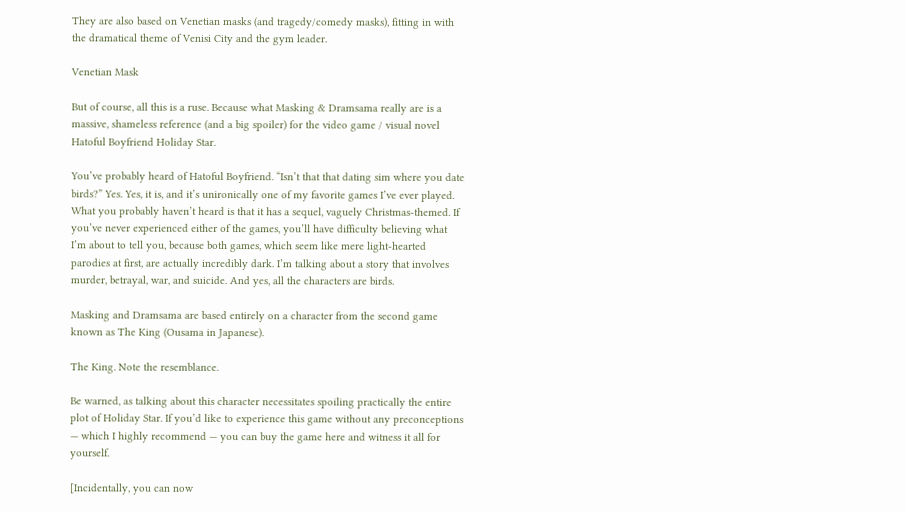They are also based on Venetian masks (and tragedy/comedy masks), fitting in with the dramatical theme of Venisi City and the gym leader.

Venetian Mask

But of course, all this is a ruse. Because what Masking & Dramsama really are is a massive, shameless reference (and a big spoiler) for the video game / visual novel Hatoful Boyfriend Holiday Star.

You’ve probably heard of Hatoful Boyfriend. “Isn’t that that dating sim where you date birds?” Yes. Yes, it is, and it’s unironically one of my favorite games I’ve ever played. What you probably haven’t heard is that it has a sequel, vaguely Christmas-themed. If you’ve never experienced either of the games, you’ll have difficulty believing what I’m about to tell you, because both games, which seem like mere light-hearted parodies at first, are actually incredibly dark. I’m talking about a story that involves murder, betrayal, war, and suicide. And yes, all the characters are birds.

Masking and Dramsama are based entirely on a character from the second game known as The King (Ousama in Japanese).

The King. Note the resemblance.

Be warned, as talking about this character necessitates spoiling practically the entire plot of Holiday Star. If you’d like to experience this game without any preconceptions — which I highly recommend — you can buy the game here and witness it all for yourself.

[Incidentally, you can now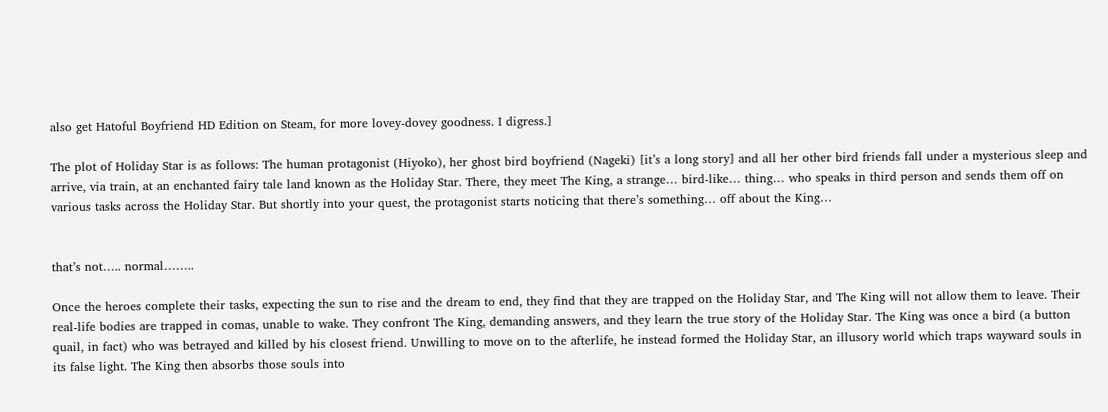also get Hatoful Boyfriend HD Edition on Steam, for more lovey-dovey goodness. I digress.]

The plot of Holiday Star is as follows: The human protagonist (Hiyoko), her ghost bird boyfriend (Nageki) [it’s a long story] and all her other bird friends fall under a mysterious sleep and arrive, via train, at an enchanted fairy tale land known as the Holiday Star. There, they meet The King, a strange… bird-like… thing… who speaks in third person and sends them off on various tasks across the Holiday Star. But shortly into your quest, the protagonist starts noticing that there’s something… off about the King…


that’s not….. normal……..

Once the heroes complete their tasks, expecting the sun to rise and the dream to end, they find that they are trapped on the Holiday Star, and The King will not allow them to leave. Their real-life bodies are trapped in comas, unable to wake. They confront The King, demanding answers, and they learn the true story of the Holiday Star. The King was once a bird (a button quail, in fact) who was betrayed and killed by his closest friend. Unwilling to move on to the afterlife, he instead formed the Holiday Star, an illusory world which traps wayward souls in its false light. The King then absorbs those souls into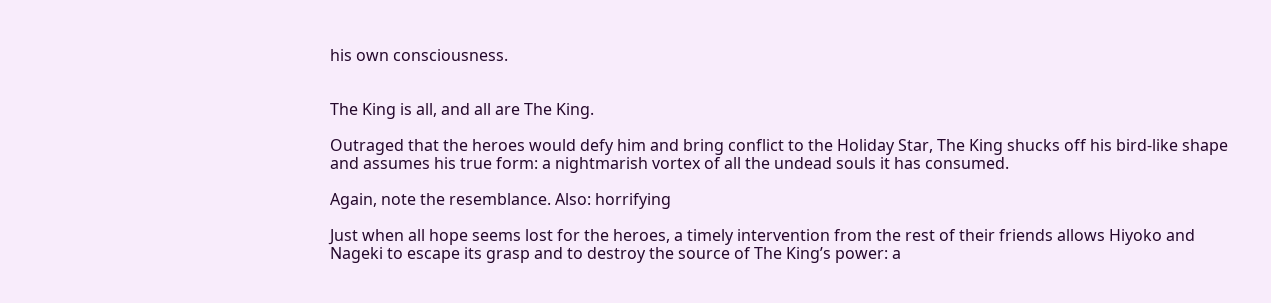his own consciousness.


The King is all, and all are The King.

Outraged that the heroes would defy him and bring conflict to the Holiday Star, The King shucks off his bird-like shape and assumes his true form: a nightmarish vortex of all the undead souls it has consumed.

Again, note the resemblance. Also: horrifying

Just when all hope seems lost for the heroes, a timely intervention from the rest of their friends allows Hiyoko and Nageki to escape its grasp and to destroy the source of The King’s power: a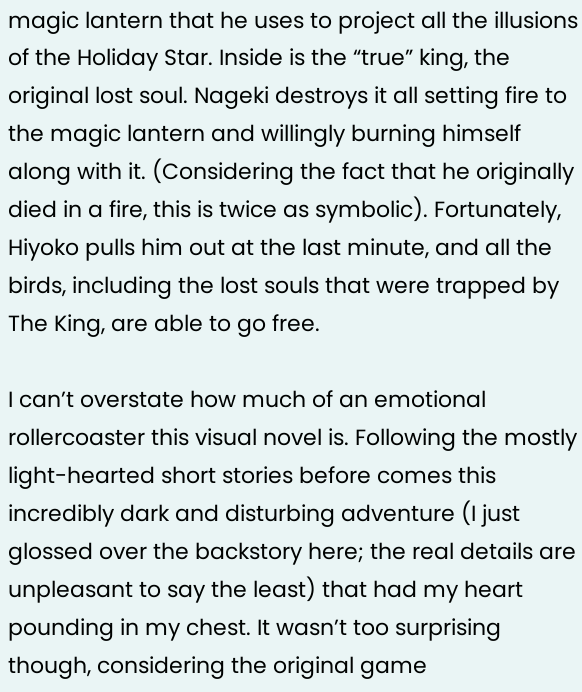magic lantern that he uses to project all the illusions of the Holiday Star. Inside is the “true” king, the original lost soul. Nageki destroys it all setting fire to the magic lantern and willingly burning himself along with it. (Considering the fact that he originally died in a fire, this is twice as symbolic). Fortunately, Hiyoko pulls him out at the last minute, and all the birds, including the lost souls that were trapped by The King, are able to go free.

I can’t overstate how much of an emotional rollercoaster this visual novel is. Following the mostly light-hearted short stories before comes this incredibly dark and disturbing adventure (I just glossed over the backstory here; the real details are unpleasant to say the least) that had my heart pounding in my chest. It wasn’t too surprising though, considering the original game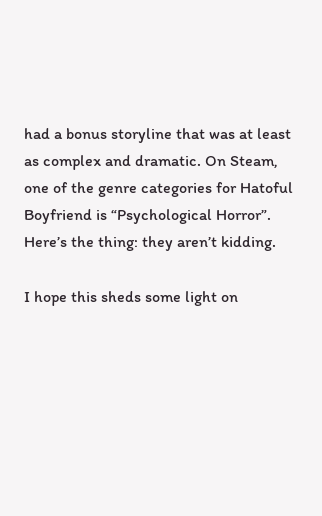had a bonus storyline that was at least as complex and dramatic. On Steam, one of the genre categories for Hatoful Boyfriend is “Psychological Horror”. Here’s the thing: they aren’t kidding.

I hope this sheds some light on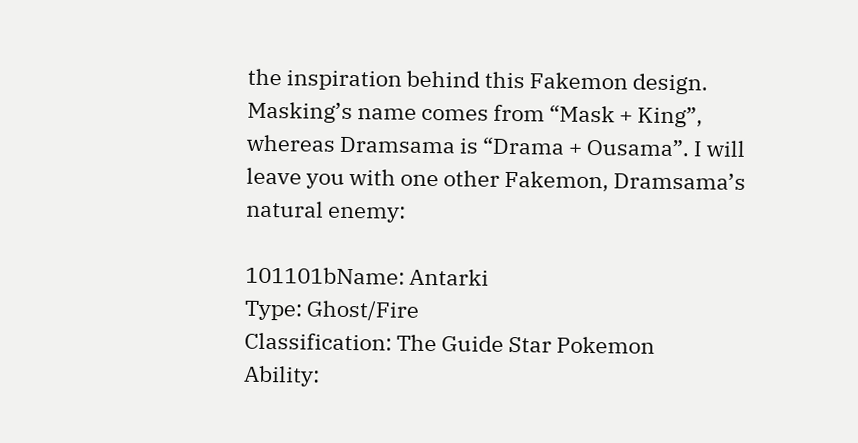the inspiration behind this Fakemon design. Masking’s name comes from “Mask + King”, whereas Dramsama is “Drama + Ousama”. I will leave you with one other Fakemon, Dramsama’s natural enemy:

101101bName: Antarki
Type: Ghost/Fire
Classification: The Guide Star Pokemon
Ability: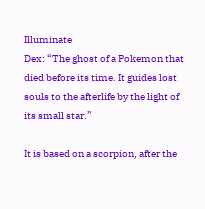Illuminate
Dex: “The ghost of a Pokemon that died before its time. It guides lost souls to the afterlife by the light of its small star.”

It is based on a scorpion, after the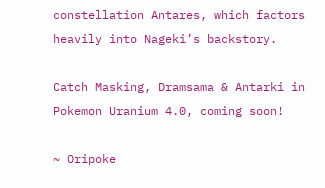constellation Antares, which factors heavily into Nageki’s backstory.

Catch Masking, Dramsama & Antarki in Pokemon Uranium 4.0, coming soon!

~ Oripoke